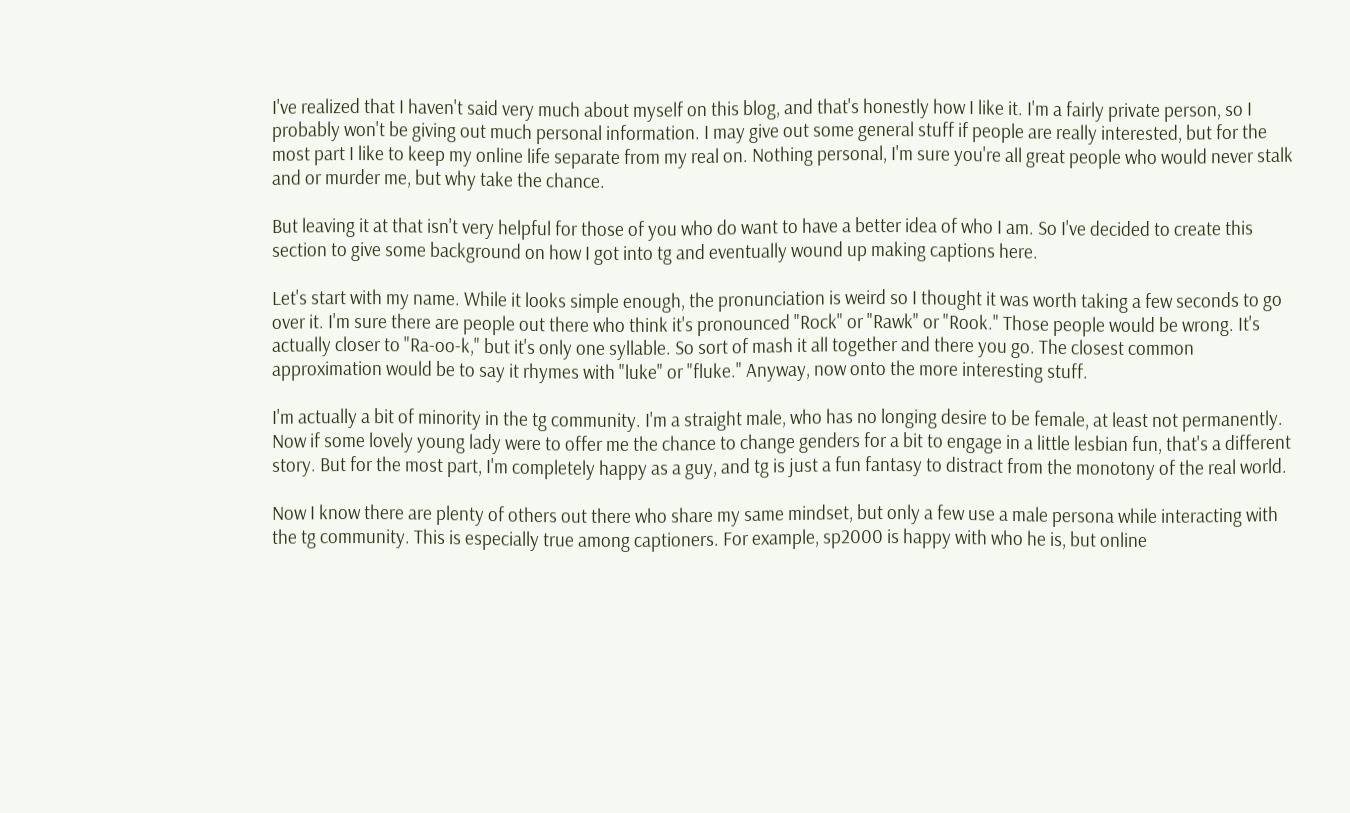I've realized that I haven't said very much about myself on this blog, and that's honestly how I like it. I'm a fairly private person, so I probably won't be giving out much personal information. I may give out some general stuff if people are really interested, but for the most part I like to keep my online life separate from my real on. Nothing personal, I'm sure you're all great people who would never stalk and or murder me, but why take the chance.

But leaving it at that isn't very helpful for those of you who do want to have a better idea of who I am. So I've decided to create this section to give some background on how I got into tg and eventually wound up making captions here.

Let's start with my name. While it looks simple enough, the pronunciation is weird so I thought it was worth taking a few seconds to go over it. I'm sure there are people out there who think it's pronounced "Rock" or "Rawk" or "Rook." Those people would be wrong. It's actually closer to "Ra-oo-k," but it's only one syllable. So sort of mash it all together and there you go. The closest common approximation would be to say it rhymes with "luke" or "fluke." Anyway, now onto the more interesting stuff.

I'm actually a bit of minority in the tg community. I'm a straight male, who has no longing desire to be female, at least not permanently. Now if some lovely young lady were to offer me the chance to change genders for a bit to engage in a little lesbian fun, that's a different story. But for the most part, I'm completely happy as a guy, and tg is just a fun fantasy to distract from the monotony of the real world.

Now I know there are plenty of others out there who share my same mindset, but only a few use a male persona while interacting with the tg community. This is especially true among captioners. For example, sp2000 is happy with who he is, but online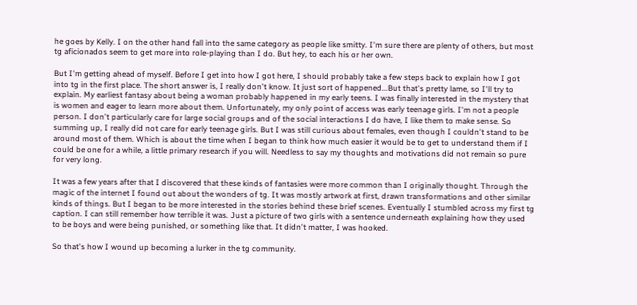he goes by Kelly. I on the other hand fall into the same category as people like smitty. I'm sure there are plenty of others, but most tg aficionados seem to get more into role-playing than I do. But hey, to each his or her own.

But I'm getting ahead of myself. Before I get into how I got here, I should probably take a few steps back to explain how I got into tg in the first place. The short answer is, I really don't know. It just sort of happened...But that's pretty lame, so I'll try to explain. My earliest fantasy about being a woman probably happened in my early teens. I was finally interested in the mystery that is women and eager to learn more about them. Unfortunately, my only point of access was early teenage girls. I'm not a people person. I don't particularly care for large social groups and of the social interactions I do have, I like them to make sense. So summing up, I really did not care for early teenage girls. But I was still curious about females, even though I couldn't stand to be around most of them. Which is about the time when I began to think how much easier it would be to get to understand them if I could be one for a while, a little primary research if you will. Needless to say my thoughts and motivations did not remain so pure for very long.

It was a few years after that I discovered that these kinds of fantasies were more common than I originally thought. Through the magic of the internet I found out about the wonders of tg. It was mostly artwork at first, drawn transformations and other similar kinds of things. But I began to be more interested in the stories behind these brief scenes. Eventually I stumbled across my first tg caption. I can still remember how terrible it was. Just a picture of two girls with a sentence underneath explaining how they used to be boys and were being punished, or something like that. It didn't matter, I was hooked.

So that's how I wound up becoming a lurker in the tg community.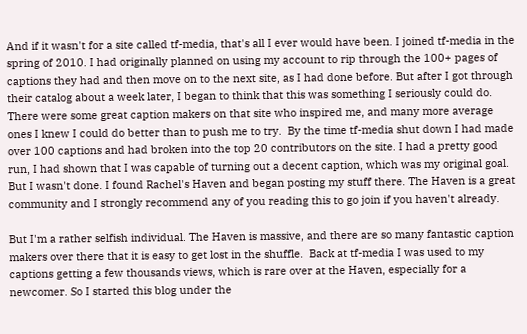And if it wasn't for a site called tf-media, that's all I ever would have been. I joined tf-media in the spring of 2010. I had originally planned on using my account to rip through the 100+ pages of captions they had and then move on to the next site, as I had done before. But after I got through their catalog about a week later, I began to think that this was something I seriously could do. There were some great caption makers on that site who inspired me, and many more average ones I knew I could do better than to push me to try.  By the time tf-media shut down I had made over 100 captions and had broken into the top 20 contributors on the site. I had a pretty good run, I had shown that I was capable of turning out a decent caption, which was my original goal. But I wasn't done. I found Rachel's Haven and began posting my stuff there. The Haven is a great community and I strongly recommend any of you reading this to go join if you haven't already.

But I'm a rather selfish individual. The Haven is massive, and there are so many fantastic caption makers over there that it is easy to get lost in the shuffle.  Back at tf-media I was used to my captions getting a few thousands views, which is rare over at the Haven, especially for a newcomer. So I started this blog under the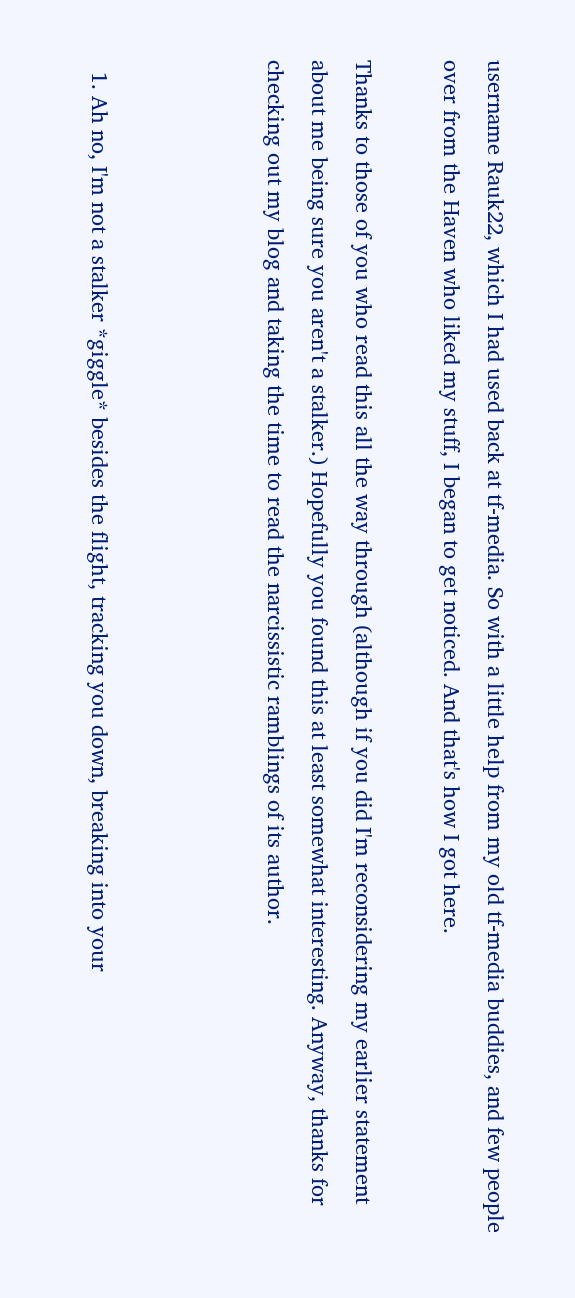username Rauk22, which I had used back at tf-media. So with a little help from my old tf-media buddies, and few people over from the Haven who liked my stuff, I began to get noticed. And that's how I got here.

Thanks to those of you who read this all the way through (although if you did I'm reconsidering my earlier statement about me being sure you aren't a stalker.) Hopefully you found this at least somewhat interesting. Anyway, thanks for checking out my blog and taking the time to read the narcissistic ramblings of its author.



  1. Ah no, I'm not a stalker *giggle* besides the flight, tracking you down, breaking into your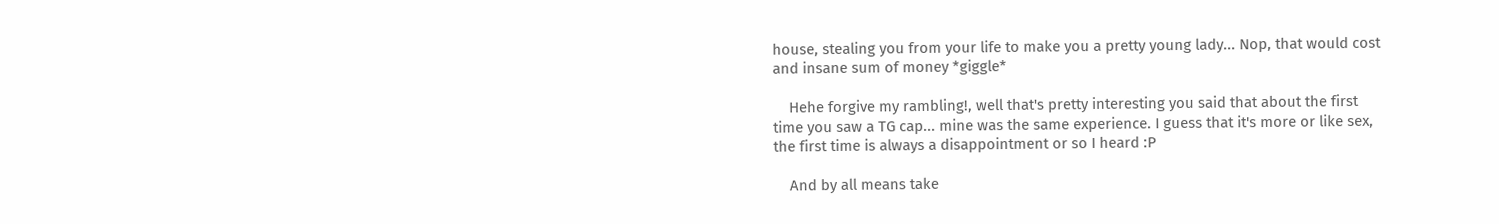house, stealing you from your life to make you a pretty young lady... Nop, that would cost and insane sum of money *giggle*

    Hehe forgive my rambling!, well that's pretty interesting you said that about the first time you saw a TG cap... mine was the same experience. I guess that it's more or like sex, the first time is always a disappointment or so I heard :P

    And by all means take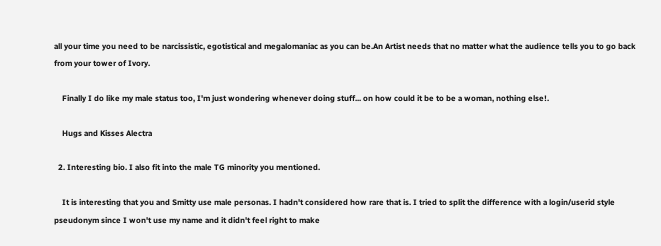all your time you need to be narcissistic, egotistical and megalomaniac as you can be.An Artist needs that no matter what the audience tells you to go back from your tower of Ivory.

    Finally I do like my male status too, I'm just wondering whenever doing stuff... on how could it be to be a woman, nothing else!.

    Hugs and Kisses Alectra

  2. Interesting bio. I also fit into the male TG minority you mentioned.

    It is interesting that you and Smitty use male personas. I hadn't considered how rare that is. I tried to split the difference with a login/userid style pseudonym since I won't use my name and it didn't feel right to make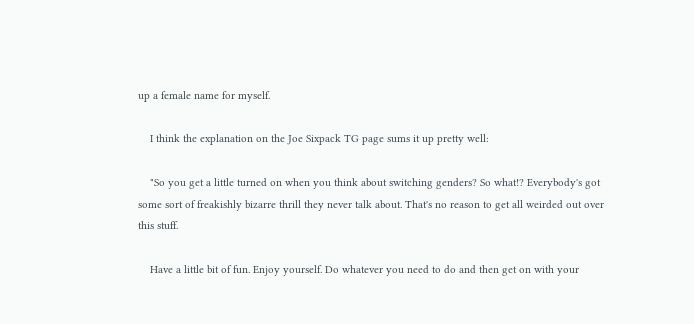up a female name for myself.

    I think the explanation on the Joe Sixpack TG page sums it up pretty well:

    "So you get a little turned on when you think about switching genders? So what!? Everybody's got some sort of freakishly bizarre thrill they never talk about. That's no reason to get all weirded out over this stuff.

    Have a little bit of fun. Enjoy yourself. Do whatever you need to do and then get on with your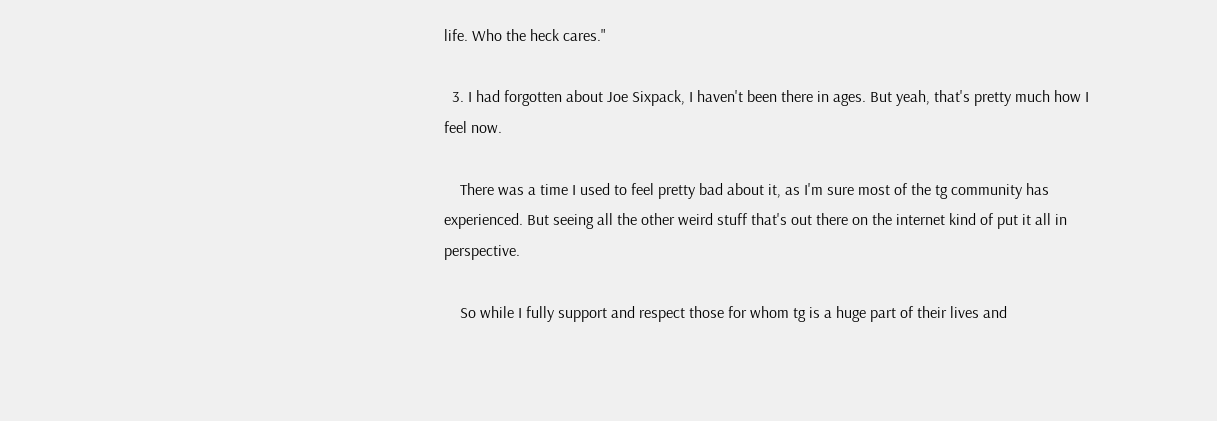life. Who the heck cares."

  3. I had forgotten about Joe Sixpack, I haven't been there in ages. But yeah, that's pretty much how I feel now.

    There was a time I used to feel pretty bad about it, as I'm sure most of the tg community has experienced. But seeing all the other weird stuff that's out there on the internet kind of put it all in perspective.

    So while I fully support and respect those for whom tg is a huge part of their lives and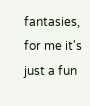fantasies, for me it's just a fun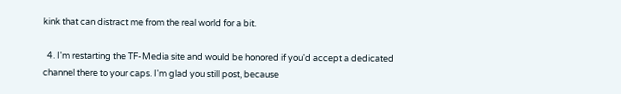kink that can distract me from the real world for a bit.

  4. I'm restarting the TF-Media site and would be honored if you'd accept a dedicated channel there to your caps. I'm glad you still post, because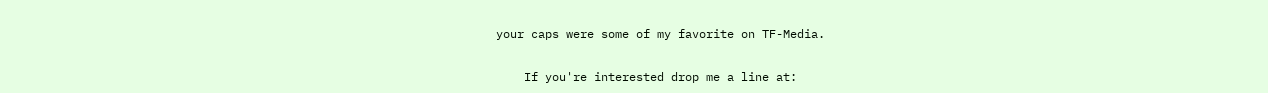your caps were some of my favorite on TF-Media.

    If you're interested drop me a line at: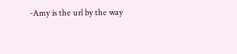-Amy is the url by the way